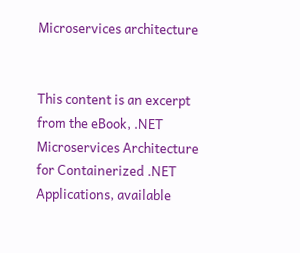Microservices architecture


This content is an excerpt from the eBook, .NET Microservices Architecture for Containerized .NET Applications, available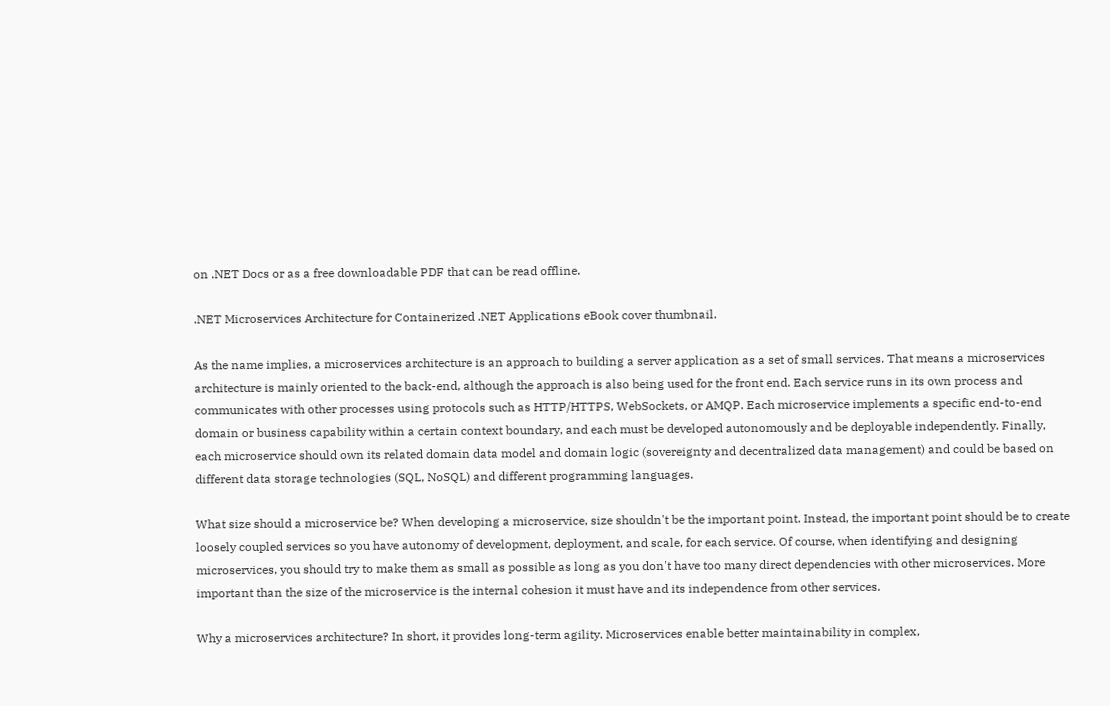on .NET Docs or as a free downloadable PDF that can be read offline.

.NET Microservices Architecture for Containerized .NET Applications eBook cover thumbnail.

As the name implies, a microservices architecture is an approach to building a server application as a set of small services. That means a microservices architecture is mainly oriented to the back-end, although the approach is also being used for the front end. Each service runs in its own process and communicates with other processes using protocols such as HTTP/HTTPS, WebSockets, or AMQP. Each microservice implements a specific end-to-end domain or business capability within a certain context boundary, and each must be developed autonomously and be deployable independently. Finally, each microservice should own its related domain data model and domain logic (sovereignty and decentralized data management) and could be based on different data storage technologies (SQL, NoSQL) and different programming languages.

What size should a microservice be? When developing a microservice, size shouldn't be the important point. Instead, the important point should be to create loosely coupled services so you have autonomy of development, deployment, and scale, for each service. Of course, when identifying and designing microservices, you should try to make them as small as possible as long as you don't have too many direct dependencies with other microservices. More important than the size of the microservice is the internal cohesion it must have and its independence from other services.

Why a microservices architecture? In short, it provides long-term agility. Microservices enable better maintainability in complex,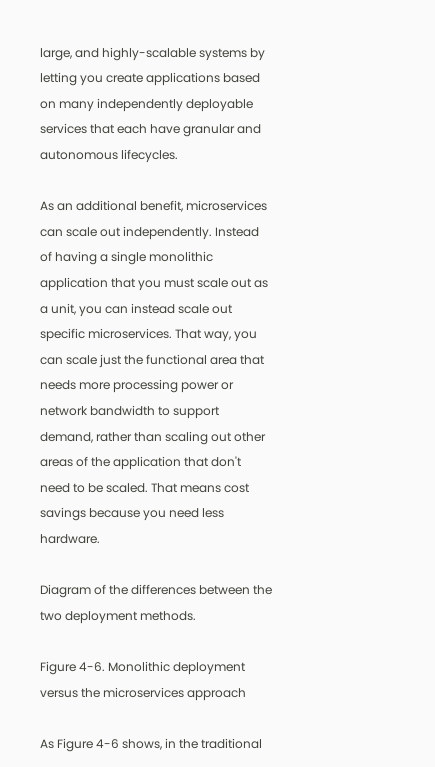large, and highly-scalable systems by letting you create applications based on many independently deployable services that each have granular and autonomous lifecycles.

As an additional benefit, microservices can scale out independently. Instead of having a single monolithic application that you must scale out as a unit, you can instead scale out specific microservices. That way, you can scale just the functional area that needs more processing power or network bandwidth to support demand, rather than scaling out other areas of the application that don't need to be scaled. That means cost savings because you need less hardware.

Diagram of the differences between the two deployment methods.

Figure 4-6. Monolithic deployment versus the microservices approach

As Figure 4-6 shows, in the traditional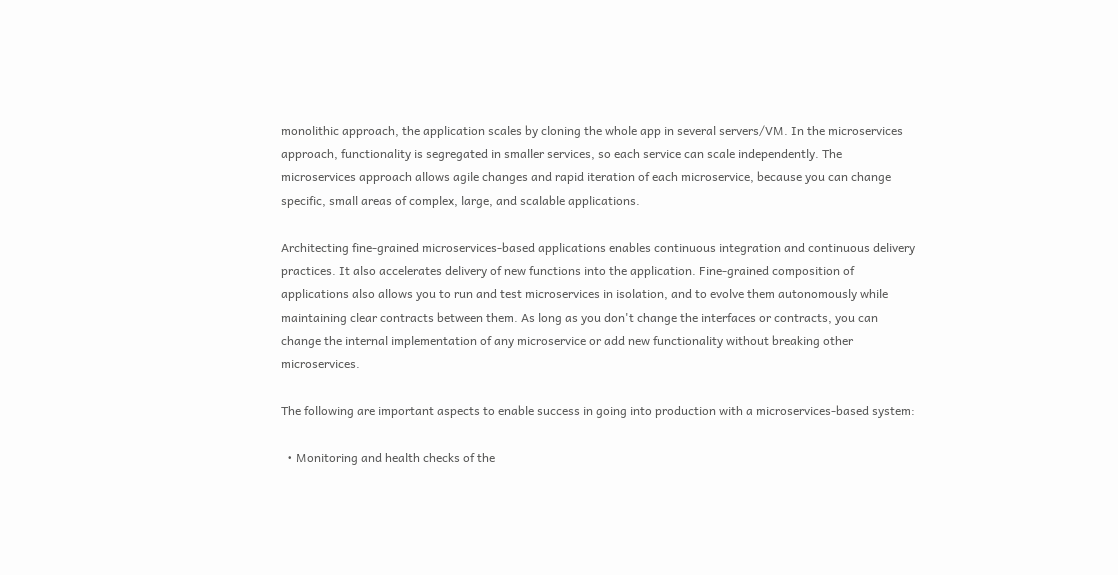monolithic approach, the application scales by cloning the whole app in several servers/VM. In the microservices approach, functionality is segregated in smaller services, so each service can scale independently. The microservices approach allows agile changes and rapid iteration of each microservice, because you can change specific, small areas of complex, large, and scalable applications.

Architecting fine-grained microservices-based applications enables continuous integration and continuous delivery practices. It also accelerates delivery of new functions into the application. Fine-grained composition of applications also allows you to run and test microservices in isolation, and to evolve them autonomously while maintaining clear contracts between them. As long as you don't change the interfaces or contracts, you can change the internal implementation of any microservice or add new functionality without breaking other microservices.

The following are important aspects to enable success in going into production with a microservices-based system:

  • Monitoring and health checks of the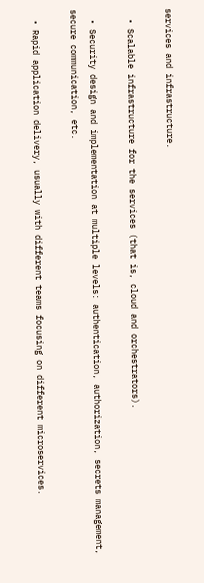services and infrastructure.

  • Scalable infrastructure for the services (that is, cloud and orchestrators).

  • Security design and implementation at multiple levels: authentication, authorization, secrets management, secure communication, etc.

  • Rapid application delivery, usually with different teams focusing on different microservices.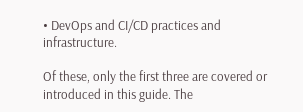• DevOps and CI/CD practices and infrastructure.

Of these, only the first three are covered or introduced in this guide. The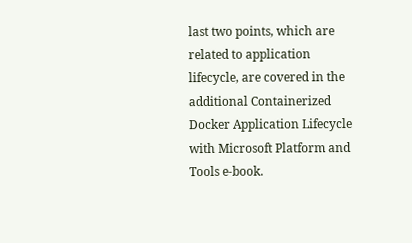last two points, which are related to application lifecycle, are covered in the additional Containerized Docker Application Lifecycle with Microsoft Platform and Tools e-book.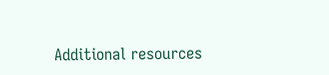Additional resources